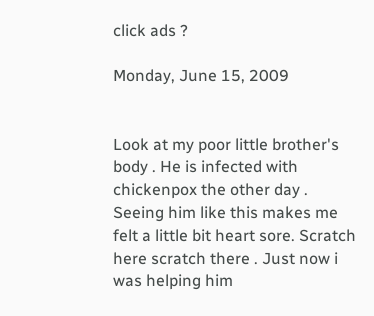click ads ?

Monday, June 15, 2009


Look at my poor little brother's body . He is infected with chickenpox the other day . Seeing him like this makes me felt a little bit heart sore. Scratch here scratch there . Just now i was helping him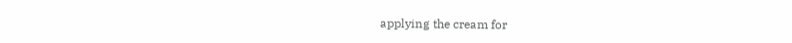applying the cream for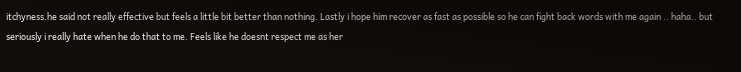itchyness.he said not really effective but feels a little bit better than nothing. Lastly i hope him recover as fast as possible so he can fight back words with me again .. haha.. but seriously i really hate when he do that to me. Feels like he doesnt respect me as her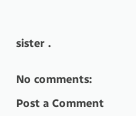sister .


No comments:

Post a Comment